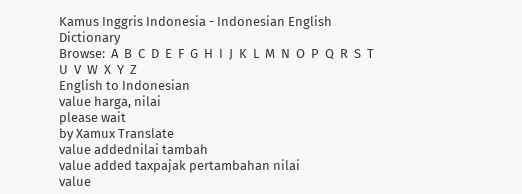Kamus Inggris Indonesia - Indonesian English Dictionary
Browse:  A  B  C  D  E  F  G  H  I  J  K  L  M  N  O  P  Q  R  S  T  U  V  W  X  Y  Z
English to Indonesian
value harga, nilai
please wait
by Xamux Translate
value addednilai tambah
value added taxpajak pertambahan nilai
value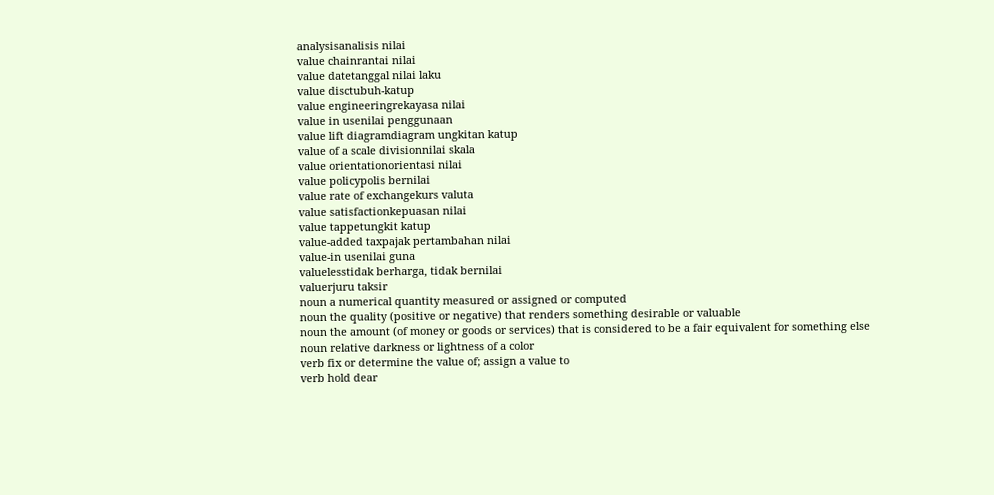analysisanalisis nilai
value chainrantai nilai
value datetanggal nilai laku
value disctubuh-katup
value engineeringrekayasa nilai
value in usenilai penggunaan
value lift diagramdiagram ungkitan katup
value of a scale divisionnilai skala
value orientationorientasi nilai
value policypolis bernilai
value rate of exchangekurs valuta
value satisfactionkepuasan nilai
value tappetungkit katup
value-added taxpajak pertambahan nilai
value-in usenilai guna
valuelesstidak berharga, tidak bernilai
valuerjuru taksir
noun a numerical quantity measured or assigned or computed
noun the quality (positive or negative) that renders something desirable or valuable
noun the amount (of money or goods or services) that is considered to be a fair equivalent for something else
noun relative darkness or lightness of a color
verb fix or determine the value of; assign a value to
verb hold dear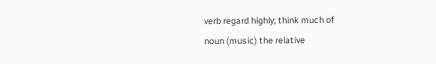verb regard highly; think much of
noun (music) the relative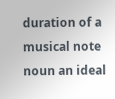duration of a musical note
noun an ideal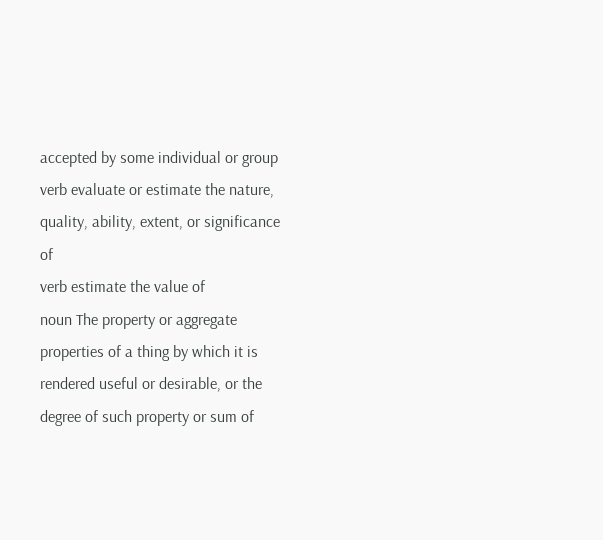accepted by some individual or group
verb evaluate or estimate the nature, quality, ability, extent, or significance of
verb estimate the value of
noun The property or aggregate properties of a thing by which it is rendered useful or desirable, or the degree of such property or sum of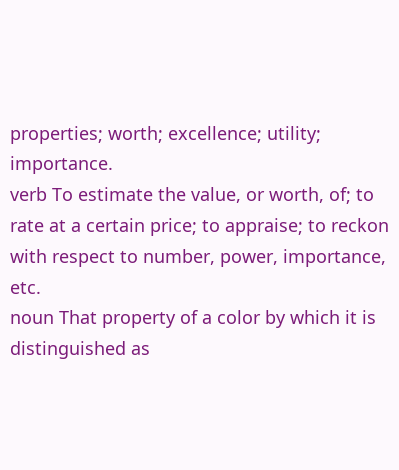properties; worth; excellence; utility; importance.
verb To estimate the value, or worth, of; to rate at a certain price; to appraise; to reckon with respect to number, power, importance, etc.
noun That property of a color by which it is distinguished as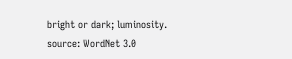bright or dark; luminosity.
source: WordNet 3.0